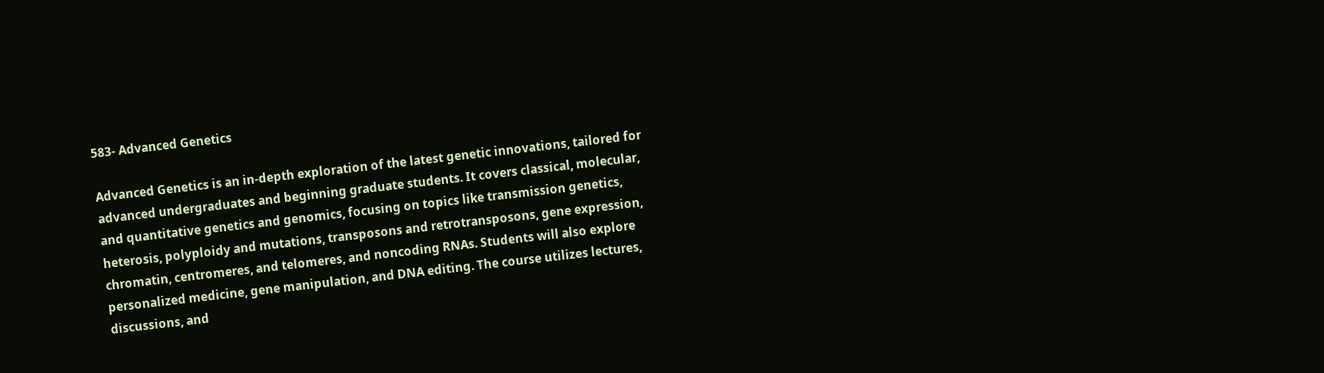583- Advanced Genetics

Advanced Genetics is an in-depth exploration of the latest genetic innovations, tailored for advanced undergraduates and beginning graduate students. It covers classical, molecular, and quantitative genetics and genomics, focusing on topics like transmission genetics, heterosis, polyploidy and mutations, transposons and retrotransposons, gene expression, chromatin, centromeres, and telomeres, and noncoding RNAs. Students will also explore personalized medicine, gene manipulation, and DNA editing. The course utilizes lectures, discussions, and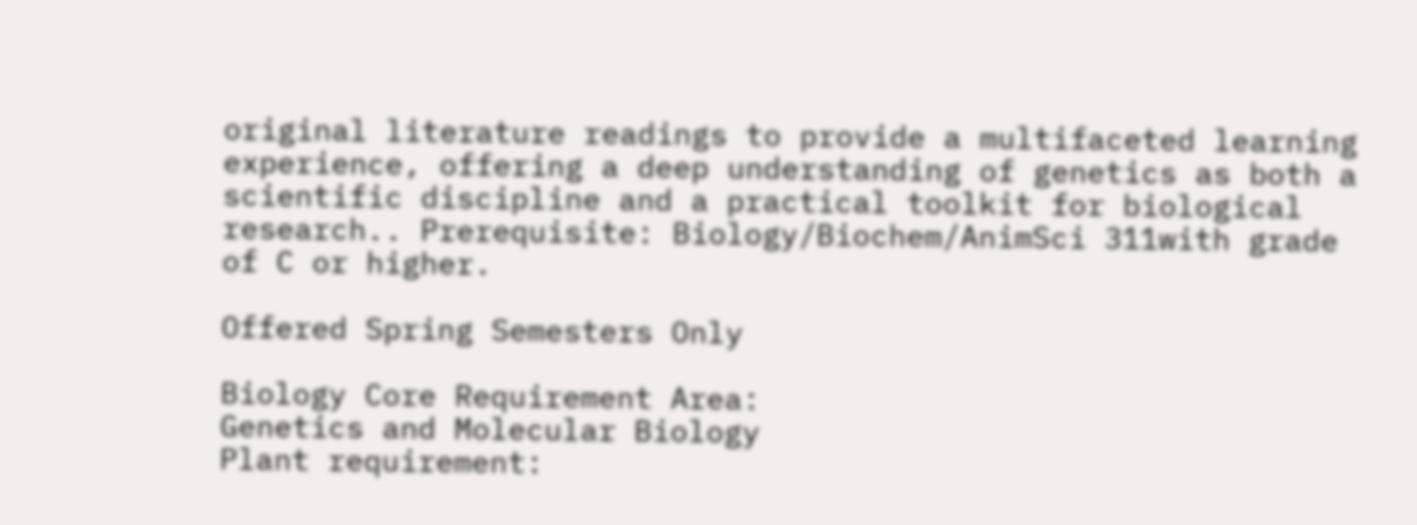original literature readings to provide a multifaceted learning experience, offering a deep understanding of genetics as both a scientific discipline and a practical toolkit for biological research.. Prerequisite: Biology/Biochem/AnimSci 311with grade of C or higher.

Offered Spring Semesters Only

Biology Core Requirement Area:
Genetics and Molecular Biology
Plant requirement: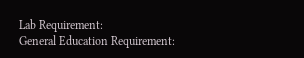Lab Requirement:
General Education Requirement: